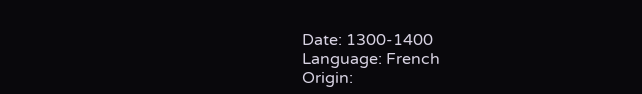Date: 1300-1400
Language: French
Origin: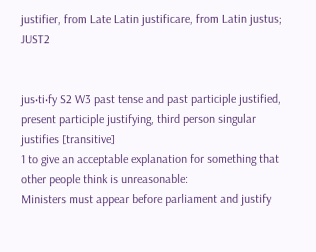justifier, from Late Latin justificare, from Latin justus; JUST2


jus‧ti‧fy S2 W3 past tense and past participle justified, present participle justifying, third person singular justifies [transitive]
1 to give an acceptable explanation for something that other people think is unreasonable:
Ministers must appear before parliament and justify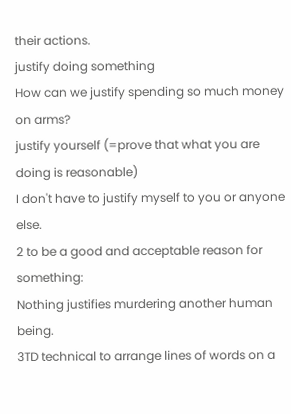their actions.
justify doing something
How can we justify spending so much money on arms?
justify yourself (=prove that what you are doing is reasonable)
I don't have to justify myself to you or anyone else.
2 to be a good and acceptable reason for something:
Nothing justifies murdering another human being.
3TD technical to arrange lines of words on a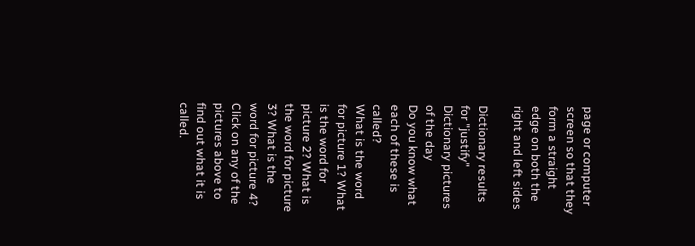page or computer screen so that they form a straight edge on both the right and left sides

Dictionary results for "justify"
Dictionary pictures of the day
Do you know what each of these is called?
What is the word for picture 1? What is the word for picture 2? What is the word for picture 3? What is the word for picture 4?
Click on any of the pictures above to find out what it is called.